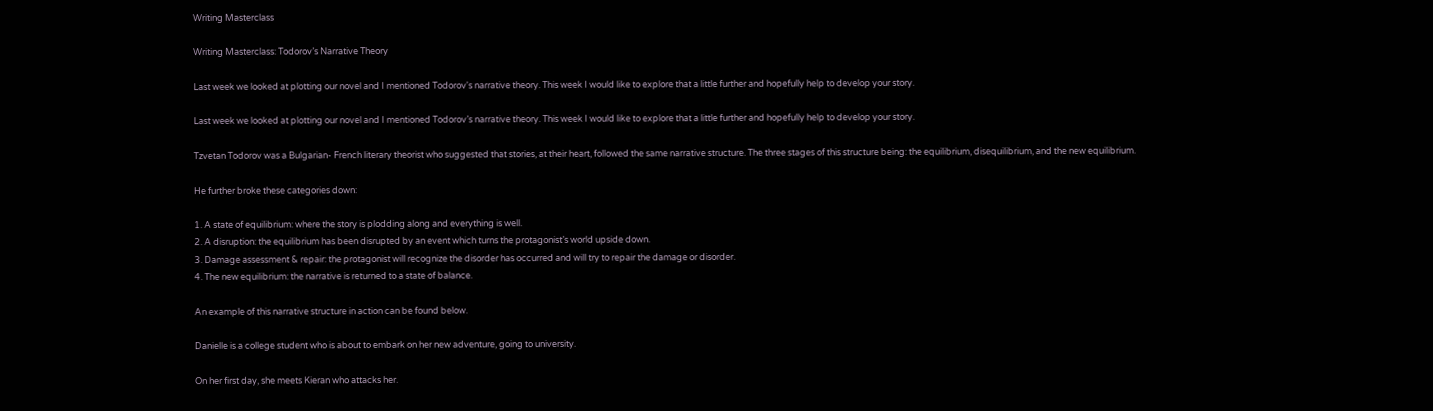Writing Masterclass

Writing Masterclass: Todorov’s Narrative Theory

Last week we looked at plotting our novel and I mentioned Todorov's narrative theory. This week I would like to explore that a little further and hopefully help to develop your story.

Last week we looked at plotting our novel and I mentioned Todorov’s narrative theory. This week I would like to explore that a little further and hopefully help to develop your story.

Tzvetan Todorov was a Bulgarian- French literary theorist who suggested that stories, at their heart, followed the same narrative structure. The three stages of this structure being: the equilibrium, disequilibrium, and the new equilibrium.

He further broke these categories down:

1. A state of equilibrium: where the story is plodding along and everything is well.
2. A disruption: the equilibrium has been disrupted by an event which turns the protagonist’s world upside down.
3. Damage assessment & repair: the protagonist will recognize the disorder has occurred and will try to repair the damage or disorder.
4. The new equilibrium: the narrative is returned to a state of balance.

An example of this narrative structure in action can be found below.

Danielle is a college student who is about to embark on her new adventure, going to university.

On her first day, she meets Kieran who attacks her.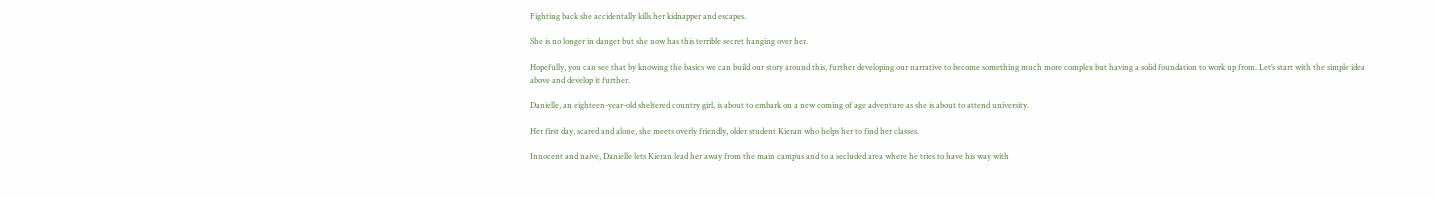Fighting back she accidentally kills her kidnapper and escapes.

She is no longer in danger but she now has this terrible secret hanging over her.

Hopefully, you can see that by knowing the basics we can build our story around this, further developing our narrative to become something much more complex but having a solid foundation to work up from. Let’s start with the simple idea above and develop it further.

Danielle, an eighteen-year-old sheltered country girl, is about to embark on a new coming of age adventure as she is about to attend university.

Her first day, scared and alone, she meets overly friendly, older student Kieran who helps her to find her classes.

Innocent and naive, Danielle lets Kieran lead her away from the main campus and to a secluded area where he tries to have his way with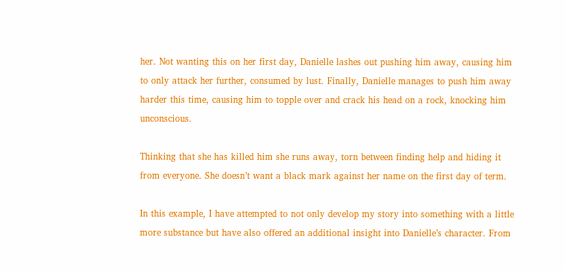her. Not wanting this on her first day, Danielle lashes out pushing him away, causing him to only attack her further, consumed by lust. Finally, Danielle manages to push him away harder this time, causing him to topple over and crack his head on a rock, knocking him unconscious.

Thinking that she has killed him she runs away, torn between finding help and hiding it from everyone. She doesn’t want a black mark against her name on the first day of term.

In this example, I have attempted to not only develop my story into something with a little more substance but have also offered an additional insight into Danielle’s character. From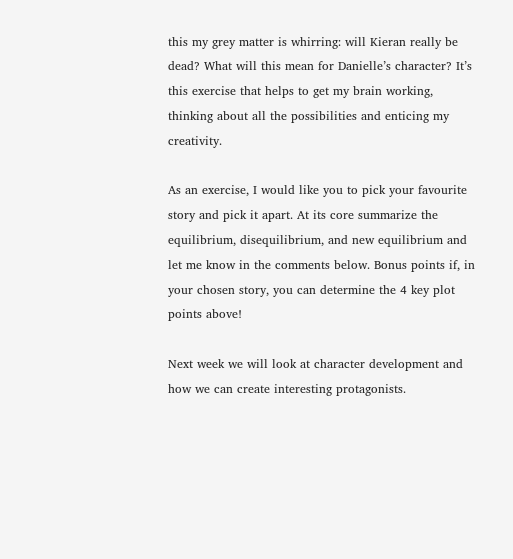this my grey matter is whirring: will Kieran really be dead? What will this mean for Danielle’s character? It’s this exercise that helps to get my brain working, thinking about all the possibilities and enticing my creativity.

As an exercise, I would like you to pick your favourite story and pick it apart. At its core summarize the equilibrium, disequilibrium, and new equilibrium and let me know in the comments below. Bonus points if, in your chosen story, you can determine the 4 key plot points above!

Next week we will look at character development and how we can create interesting protagonists.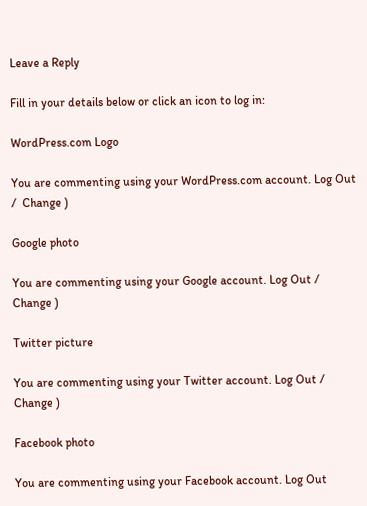Leave a Reply

Fill in your details below or click an icon to log in:

WordPress.com Logo

You are commenting using your WordPress.com account. Log Out /  Change )

Google photo

You are commenting using your Google account. Log Out /  Change )

Twitter picture

You are commenting using your Twitter account. Log Out /  Change )

Facebook photo

You are commenting using your Facebook account. Log Out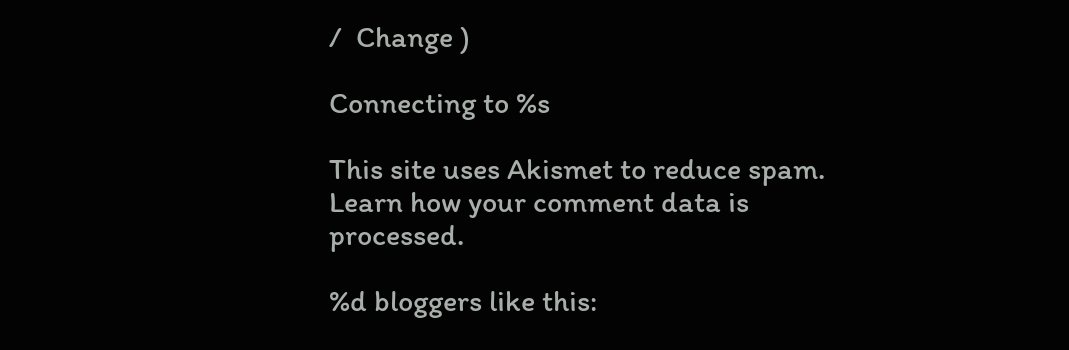/  Change )

Connecting to %s

This site uses Akismet to reduce spam. Learn how your comment data is processed.

%d bloggers like this: